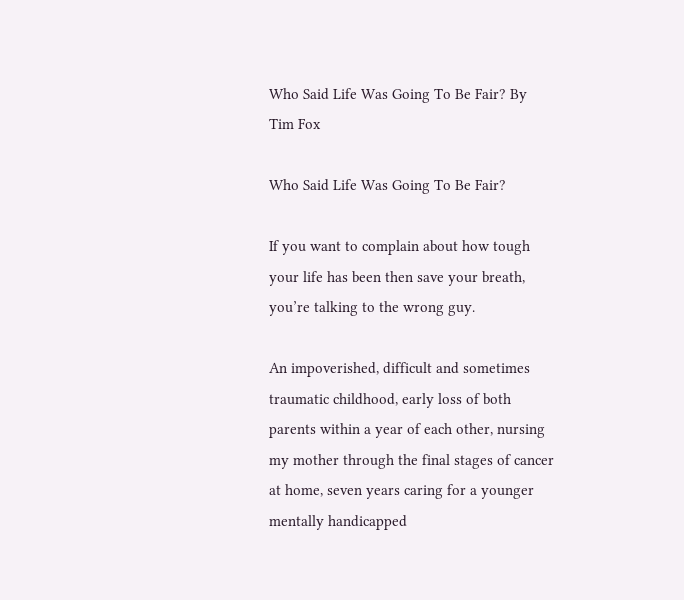Who Said Life Was Going To Be Fair? By Tim Fox

Who Said Life Was Going To Be Fair?

If you want to complain about how tough your life has been then save your breath, you’re talking to the wrong guy.

An impoverished, difficult and sometimes traumatic childhood, early loss of both parents within a year of each other, nursing my mother through the final stages of cancer at home, seven years caring for a younger mentally handicapped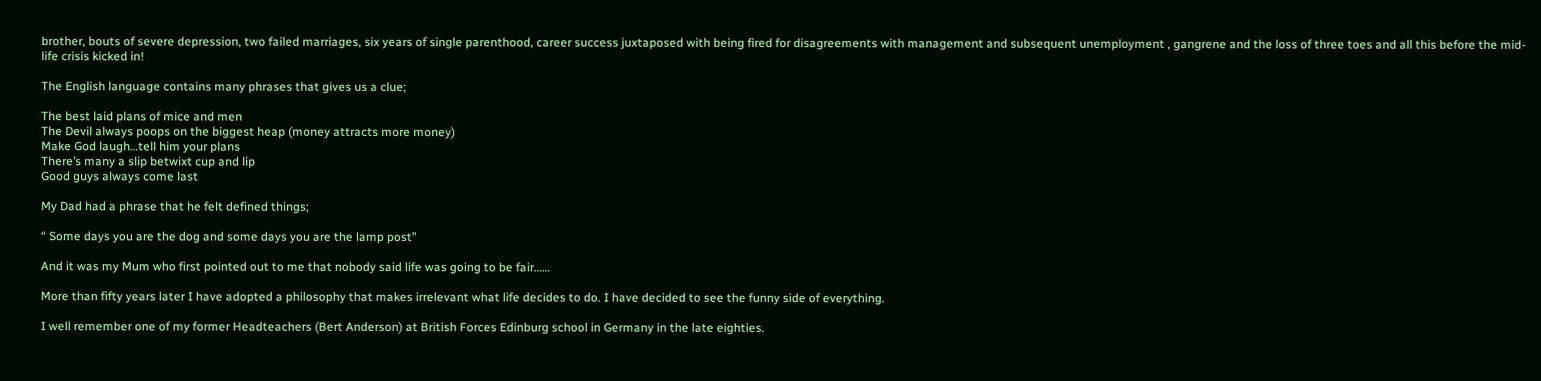brother, bouts of severe depression, two failed marriages, six years of single parenthood, career success juxtaposed with being fired for disagreements with management and subsequent unemployment , gangrene and the loss of three toes and all this before the mid-life crisis kicked in!

The English language contains many phrases that gives us a clue;

The best laid plans of mice and men
The Devil always poops on the biggest heap (money attracts more money)
Make God laugh…tell him your plans
There’s many a slip betwixt cup and lip
Good guys always come last

My Dad had a phrase that he felt defined things;

“ Some days you are the dog and some days you are the lamp post”

And it was my Mum who first pointed out to me that nobody said life was going to be fair……

More than fifty years later I have adopted a philosophy that makes irrelevant what life decides to do. I have decided to see the funny side of everything.

I well remember one of my former Headteachers (Bert Anderson) at British Forces Edinburg school in Germany in the late eighties.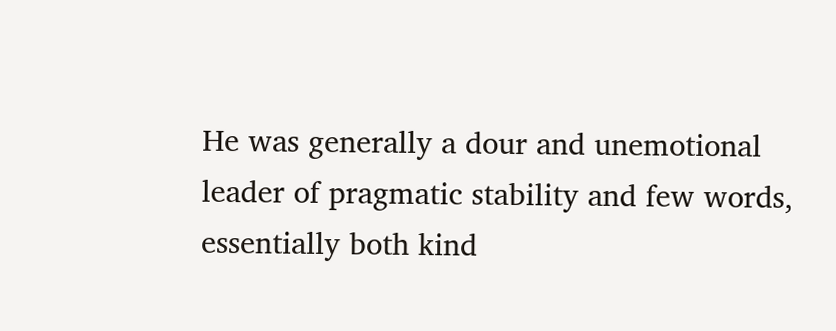He was generally a dour and unemotional leader of pragmatic stability and few words, essentially both kind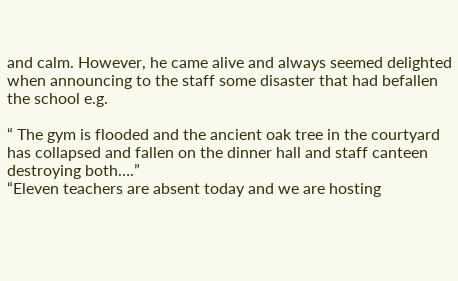and calm. However, he came alive and always seemed delighted when announcing to the staff some disaster that had befallen the school e.g.

“ The gym is flooded and the ancient oak tree in the courtyard has collapsed and fallen on the dinner hall and staff canteen destroying both….”
“Eleven teachers are absent today and we are hosting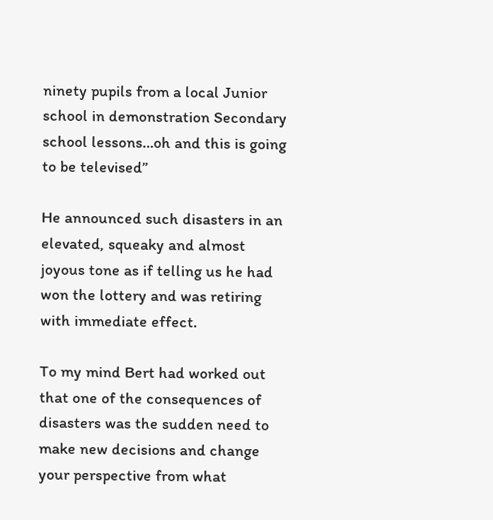ninety pupils from a local Junior school in demonstration Secondary school lessons…oh and this is going to be televised”

He announced such disasters in an elevated, squeaky and almost joyous tone as if telling us he had won the lottery and was retiring with immediate effect.

To my mind Bert had worked out that one of the consequences of disasters was the sudden need to make new decisions and change your perspective from what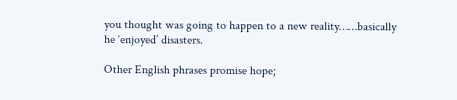you thought was going to happen to a new reality……basically he ‘enjoyed’ disasters.

Other English phrases promise hope;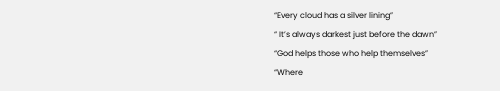“Every cloud has a silver lining”
“ It’s always darkest just before the dawn”
“God helps those who help themselves”
“Where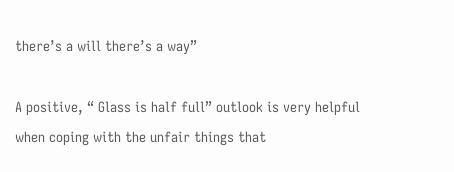there’s a will there’s a way”

A positive, “ Glass is half full” outlook is very helpful when coping with the unfair things that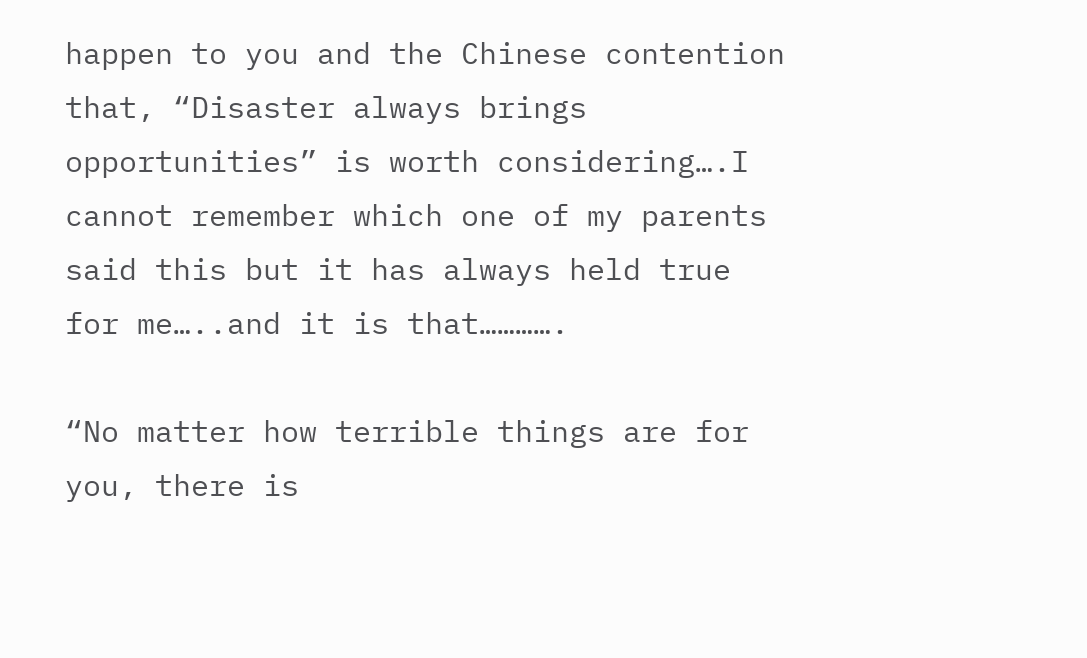happen to you and the Chinese contention that, “Disaster always brings opportunities” is worth considering….I cannot remember which one of my parents said this but it has always held true for me…..and it is that………….

“No matter how terrible things are for you, there is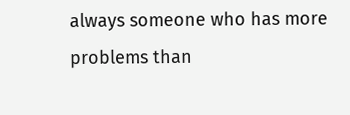always someone who has more problems than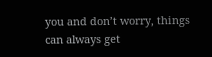you and don’t worry, things can always get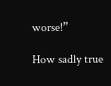worse!”

How sadly true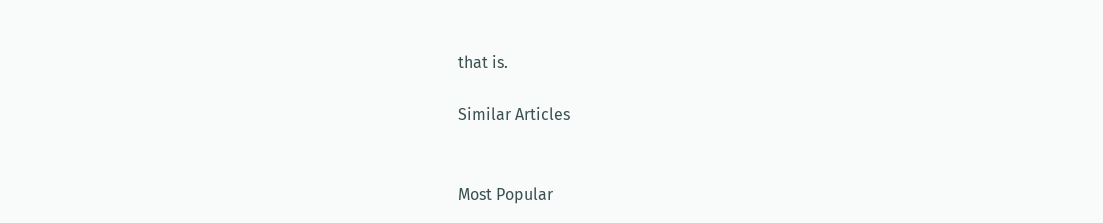that is.

Similar Articles


Most Popular